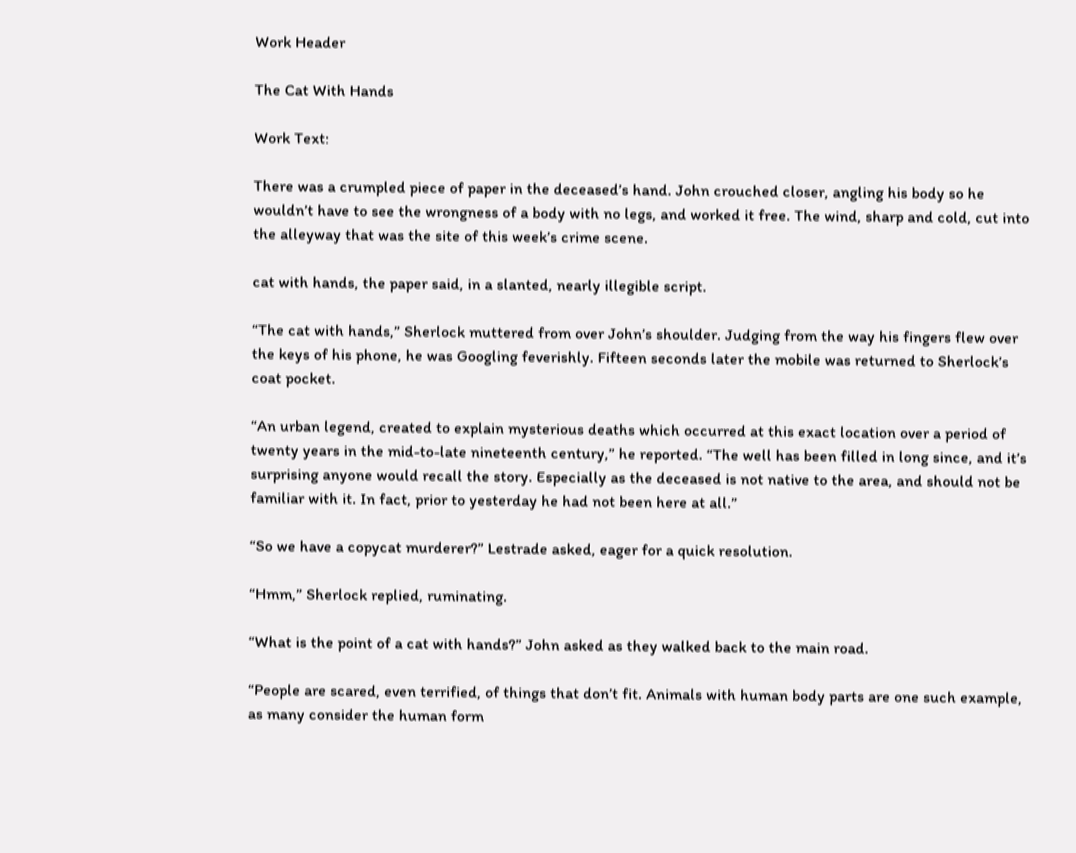Work Header

The Cat With Hands

Work Text:

There was a crumpled piece of paper in the deceased’s hand. John crouched closer, angling his body so he wouldn’t have to see the wrongness of a body with no legs, and worked it free. The wind, sharp and cold, cut into the alleyway that was the site of this week’s crime scene.

cat with hands, the paper said, in a slanted, nearly illegible script.

“The cat with hands,” Sherlock muttered from over John’s shoulder. Judging from the way his fingers flew over the keys of his phone, he was Googling feverishly. Fifteen seconds later the mobile was returned to Sherlock’s coat pocket.

“An urban legend, created to explain mysterious deaths which occurred at this exact location over a period of twenty years in the mid-to-late nineteenth century,” he reported. “The well has been filled in long since, and it’s surprising anyone would recall the story. Especially as the deceased is not native to the area, and should not be familiar with it. In fact, prior to yesterday he had not been here at all.”

“So we have a copycat murderer?” Lestrade asked, eager for a quick resolution.

“Hmm,” Sherlock replied, ruminating.

“What is the point of a cat with hands?” John asked as they walked back to the main road.

“People are scared, even terrified, of things that don’t fit. Animals with human body parts are one such example, as many consider the human form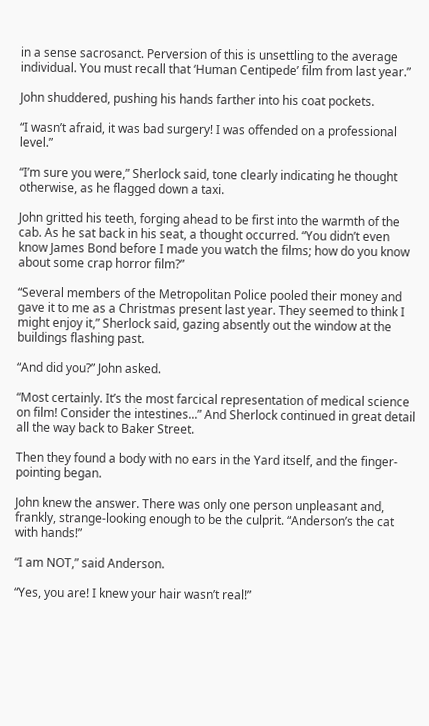in a sense sacrosanct. Perversion of this is unsettling to the average individual. You must recall that ‘Human Centipede’ film from last year.”

John shuddered, pushing his hands farther into his coat pockets.

“I wasn’t afraid, it was bad surgery! I was offended on a professional level.”

“I’m sure you were,” Sherlock said, tone clearly indicating he thought otherwise, as he flagged down a taxi.

John gritted his teeth, forging ahead to be first into the warmth of the cab. As he sat back in his seat, a thought occurred. “You didn’t even know James Bond before I made you watch the films; how do you know about some crap horror film?”

“Several members of the Metropolitan Police pooled their money and gave it to me as a Christmas present last year. They seemed to think I might enjoy it,” Sherlock said, gazing absently out the window at the buildings flashing past.

“And did you?” John asked.

“Most certainly. It’s the most farcical representation of medical science on film! Consider the intestines...” And Sherlock continued in great detail all the way back to Baker Street.

Then they found a body with no ears in the Yard itself, and the finger-pointing began.

John knew the answer. There was only one person unpleasant and, frankly, strange-looking enough to be the culprit. “Anderson’s the cat with hands!”

“I am NOT,” said Anderson.

“Yes, you are! I knew your hair wasn’t real!”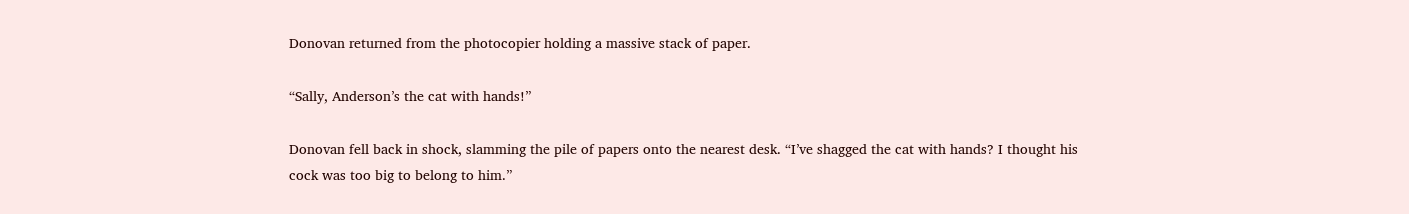Donovan returned from the photocopier holding a massive stack of paper.

“Sally, Anderson’s the cat with hands!”

Donovan fell back in shock, slamming the pile of papers onto the nearest desk. “I’ve shagged the cat with hands? I thought his cock was too big to belong to him.”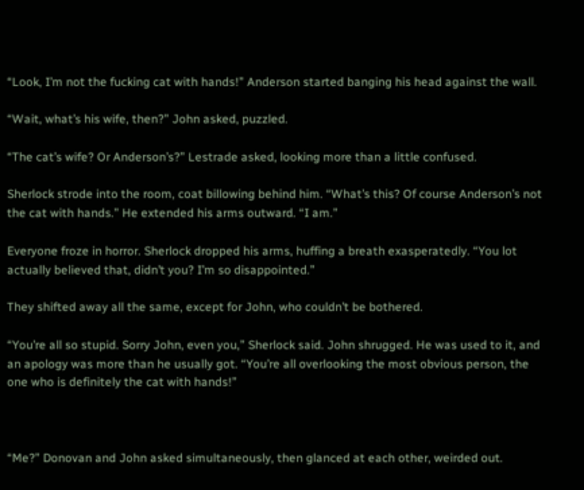“Look, I’m not the fucking cat with hands!” Anderson started banging his head against the wall.

“Wait, what’s his wife, then?” John asked, puzzled.

“The cat’s wife? Or Anderson’s?” Lestrade asked, looking more than a little confused.

Sherlock strode into the room, coat billowing behind him. “What’s this? Of course Anderson’s not the cat with hands.” He extended his arms outward. “I am.”

Everyone froze in horror. Sherlock dropped his arms, huffing a breath exasperatedly. “You lot actually believed that, didn’t you? I’m so disappointed.”

They shifted away all the same, except for John, who couldn’t be bothered.

“You’re all so stupid. Sorry John, even you,” Sherlock said. John shrugged. He was used to it, and an apology was more than he usually got. “You’re all overlooking the most obvious person, the one who is definitely the cat with hands!”



“Me?” Donovan and John asked simultaneously, then glanced at each other, weirded out.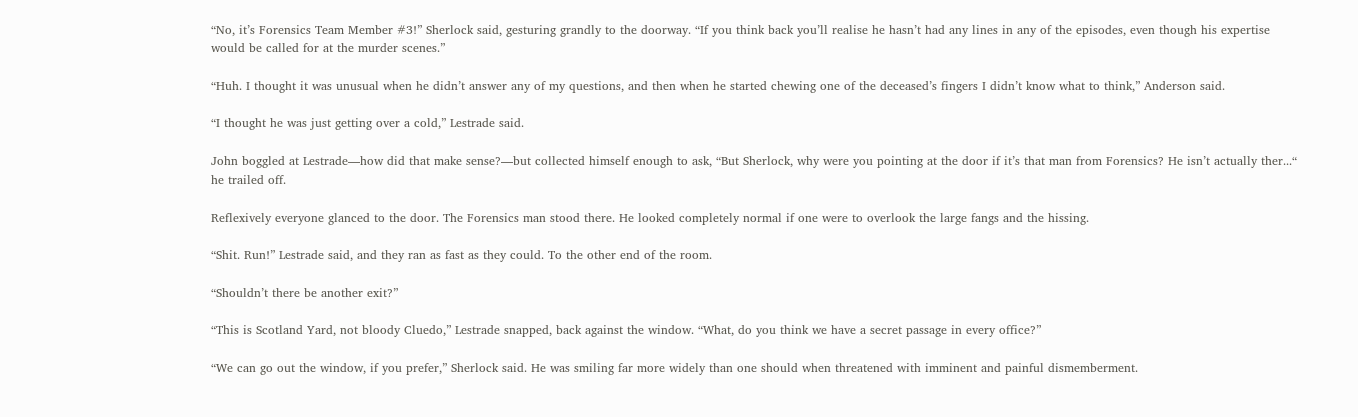“No, it’s Forensics Team Member #3!” Sherlock said, gesturing grandly to the doorway. “If you think back you’ll realise he hasn’t had any lines in any of the episodes, even though his expertise would be called for at the murder scenes.”

“Huh. I thought it was unusual when he didn’t answer any of my questions, and then when he started chewing one of the deceased’s fingers I didn’t know what to think,” Anderson said.

“I thought he was just getting over a cold,” Lestrade said.

John boggled at Lestrade—how did that make sense?—but collected himself enough to ask, “But Sherlock, why were you pointing at the door if it’s that man from Forensics? He isn’t actually ther...“ he trailed off.

Reflexively everyone glanced to the door. The Forensics man stood there. He looked completely normal if one were to overlook the large fangs and the hissing.

“Shit. Run!” Lestrade said, and they ran as fast as they could. To the other end of the room.

“Shouldn’t there be another exit?”

“This is Scotland Yard, not bloody Cluedo,” Lestrade snapped, back against the window. “What, do you think we have a secret passage in every office?”

“We can go out the window, if you prefer,” Sherlock said. He was smiling far more widely than one should when threatened with imminent and painful dismemberment.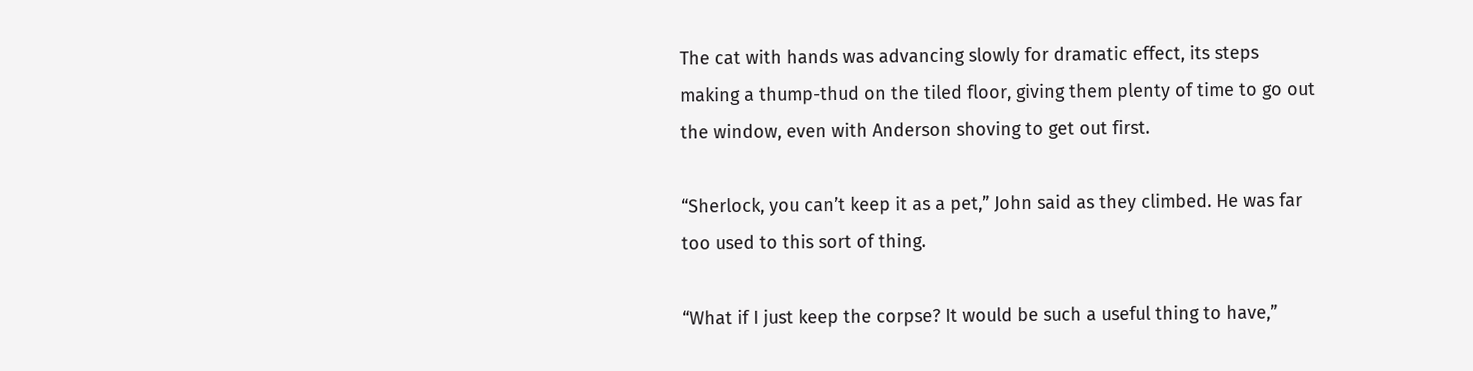The cat with hands was advancing slowly for dramatic effect, its steps making a thump-thud on the tiled floor, giving them plenty of time to go out the window, even with Anderson shoving to get out first.

“Sherlock, you can’t keep it as a pet,” John said as they climbed. He was far too used to this sort of thing.

“What if I just keep the corpse? It would be such a useful thing to have,”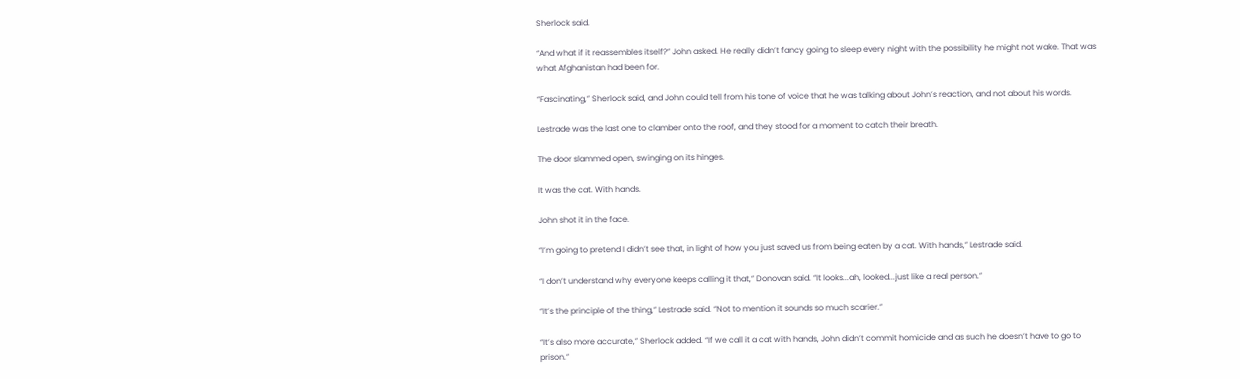Sherlock said.

“And what if it reassembles itself?” John asked. He really didn’t fancy going to sleep every night with the possibility he might not wake. That was what Afghanistan had been for.

“Fascinating,” Sherlock said, and John could tell from his tone of voice that he was talking about John’s reaction, and not about his words.

Lestrade was the last one to clamber onto the roof, and they stood for a moment to catch their breath.

The door slammed open, swinging on its hinges.

It was the cat. With hands.

John shot it in the face.

“I’m going to pretend I didn’t see that, in light of how you just saved us from being eaten by a cat. With hands,” Lestrade said.

“I don’t understand why everyone keeps calling it that,” Donovan said. “It looks...ah, looked...just like a real person.”

“It’s the principle of the thing,” Lestrade said. “Not to mention it sounds so much scarier.”

“It’s also more accurate,” Sherlock added. “If we call it a cat with hands, John didn’t commit homicide and as such he doesn’t have to go to prison.”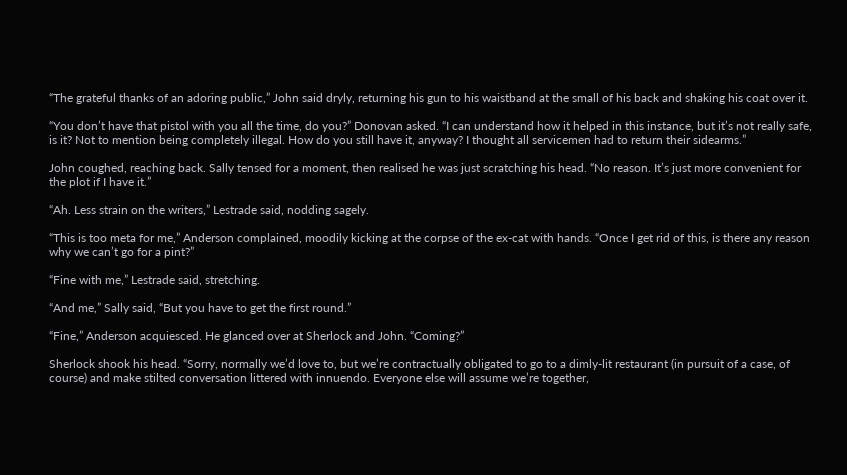“The grateful thanks of an adoring public,” John said dryly, returning his gun to his waistband at the small of his back and shaking his coat over it.

“You don’t have that pistol with you all the time, do you?” Donovan asked. “I can understand how it helped in this instance, but it’s not really safe, is it? Not to mention being completely illegal. How do you still have it, anyway? I thought all servicemen had to return their sidearms.”

John coughed, reaching back. Sally tensed for a moment, then realised he was just scratching his head. “No reason. It’s just more convenient for the plot if I have it.”

“Ah. Less strain on the writers,” Lestrade said, nodding sagely.

“This is too meta for me,” Anderson complained, moodily kicking at the corpse of the ex-cat with hands. “Once I get rid of this, is there any reason why we can’t go for a pint?”

“Fine with me,” Lestrade said, stretching.

“And me,” Sally said, “But you have to get the first round.”

“Fine,” Anderson acquiesced. He glanced over at Sherlock and John. “Coming?”

Sherlock shook his head. “Sorry, normally we’d love to, but we’re contractually obligated to go to a dimly-lit restaurant (in pursuit of a case, of course) and make stilted conversation littered with innuendo. Everyone else will assume we’re together,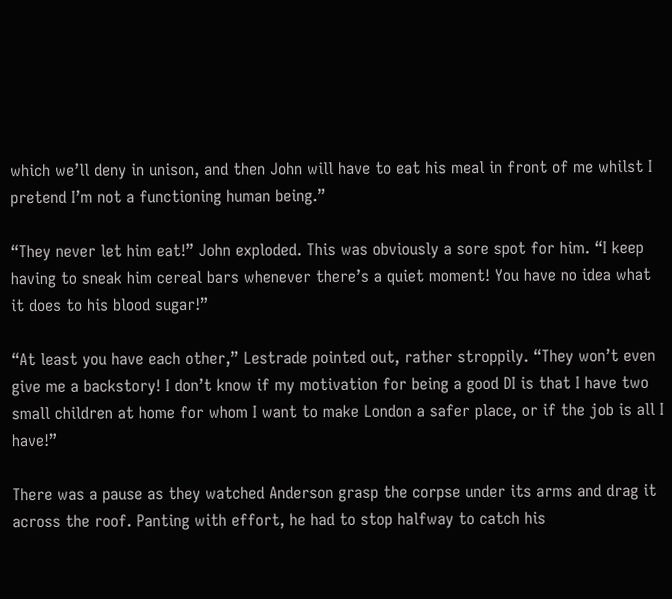which we’ll deny in unison, and then John will have to eat his meal in front of me whilst I pretend I’m not a functioning human being.”

“They never let him eat!” John exploded. This was obviously a sore spot for him. “I keep having to sneak him cereal bars whenever there’s a quiet moment! You have no idea what it does to his blood sugar!”

“At least you have each other,” Lestrade pointed out, rather stroppily. “They won’t even give me a backstory! I don’t know if my motivation for being a good DI is that I have two small children at home for whom I want to make London a safer place, or if the job is all I have!”

There was a pause as they watched Anderson grasp the corpse under its arms and drag it across the roof. Panting with effort, he had to stop halfway to catch his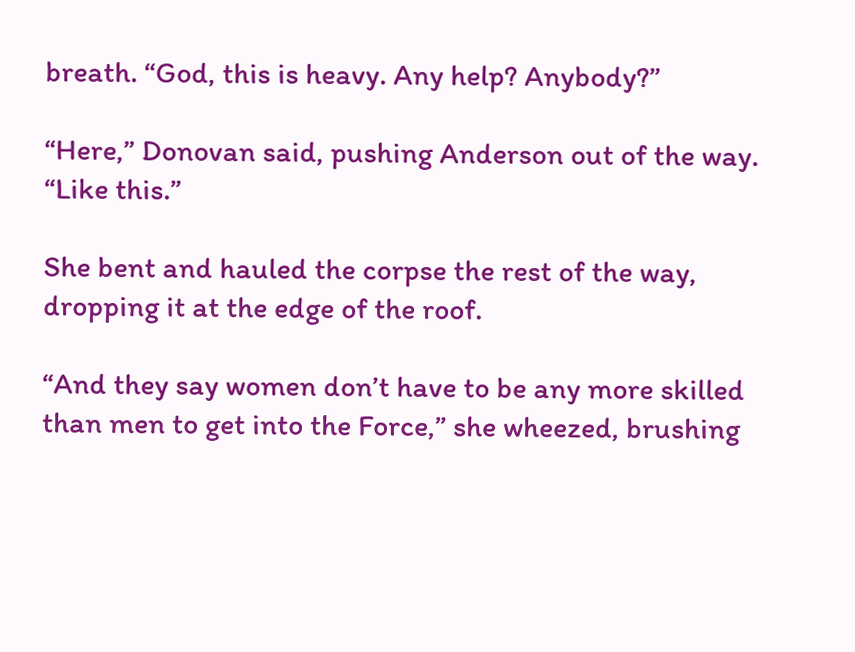breath. “God, this is heavy. Any help? Anybody?”

“Here,” Donovan said, pushing Anderson out of the way. “Like this.”

She bent and hauled the corpse the rest of the way, dropping it at the edge of the roof.

“And they say women don’t have to be any more skilled than men to get into the Force,” she wheezed, brushing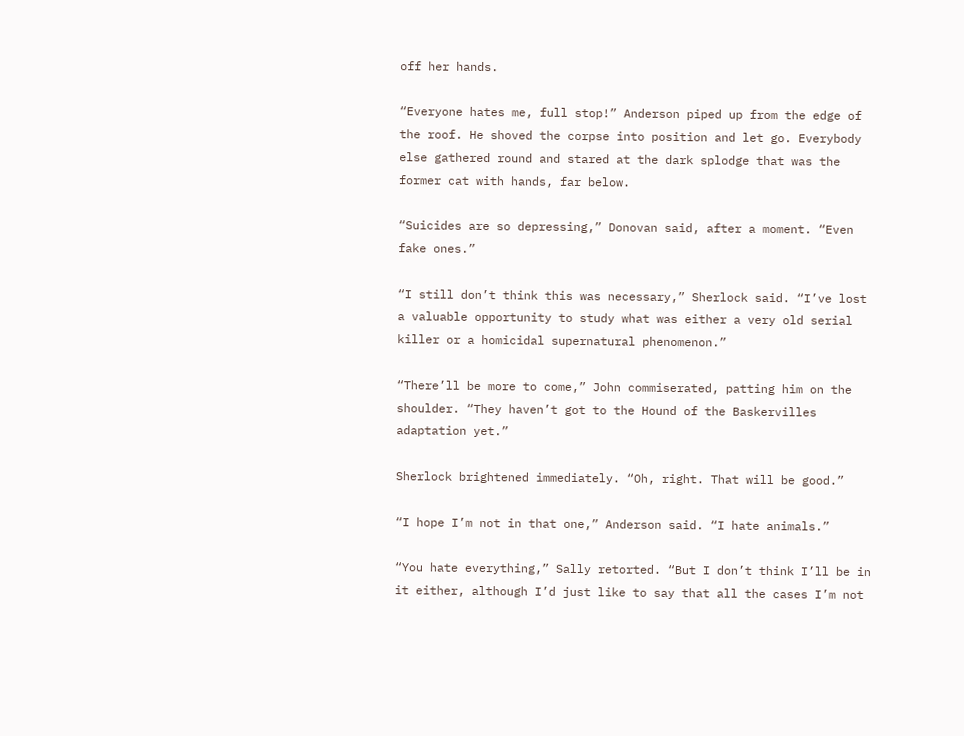off her hands.

“Everyone hates me, full stop!” Anderson piped up from the edge of the roof. He shoved the corpse into position and let go. Everybody else gathered round and stared at the dark splodge that was the former cat with hands, far below.

“Suicides are so depressing,” Donovan said, after a moment. “Even fake ones.”

“I still don’t think this was necessary,” Sherlock said. “I’ve lost a valuable opportunity to study what was either a very old serial killer or a homicidal supernatural phenomenon.”

“There’ll be more to come,” John commiserated, patting him on the shoulder. “They haven’t got to the Hound of the Baskervilles adaptation yet.”

Sherlock brightened immediately. “Oh, right. That will be good.”

“I hope I’m not in that one,” Anderson said. “I hate animals.”

“You hate everything,” Sally retorted. “But I don’t think I’ll be in it either, although I’d just like to say that all the cases I’m not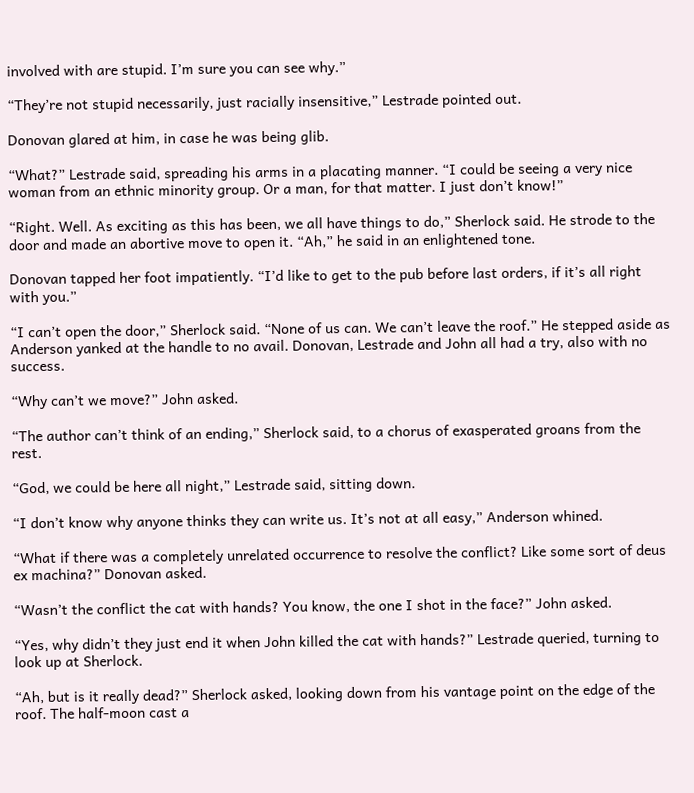involved with are stupid. I’m sure you can see why.”

“They’re not stupid necessarily, just racially insensitive,” Lestrade pointed out.

Donovan glared at him, in case he was being glib.

“What?” Lestrade said, spreading his arms in a placating manner. “I could be seeing a very nice woman from an ethnic minority group. Or a man, for that matter. I just don’t know!”

“Right. Well. As exciting as this has been, we all have things to do,” Sherlock said. He strode to the door and made an abortive move to open it. “Ah,” he said in an enlightened tone.

Donovan tapped her foot impatiently. “I’d like to get to the pub before last orders, if it’s all right with you.”

“I can’t open the door,” Sherlock said. “None of us can. We can’t leave the roof.” He stepped aside as Anderson yanked at the handle to no avail. Donovan, Lestrade and John all had a try, also with no success.

“Why can’t we move?” John asked.

“The author can’t think of an ending,” Sherlock said, to a chorus of exasperated groans from the rest.

“God, we could be here all night,” Lestrade said, sitting down.

“I don’t know why anyone thinks they can write us. It’s not at all easy,” Anderson whined.

“What if there was a completely unrelated occurrence to resolve the conflict? Like some sort of deus ex machina?” Donovan asked.

“Wasn’t the conflict the cat with hands? You know, the one I shot in the face?” John asked.

“Yes, why didn’t they just end it when John killed the cat with hands?” Lestrade queried, turning to look up at Sherlock.

“Ah, but is it really dead?” Sherlock asked, looking down from his vantage point on the edge of the roof. The half-moon cast a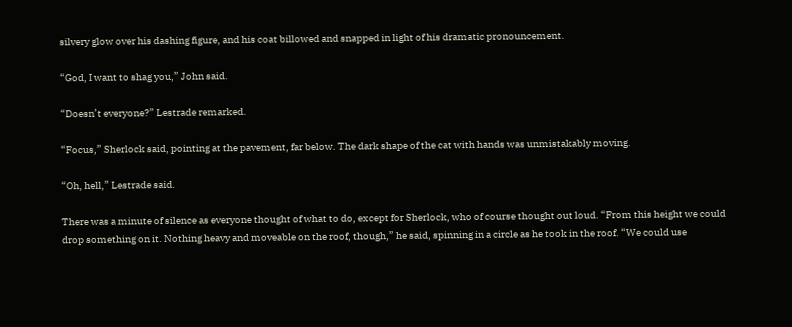silvery glow over his dashing figure, and his coat billowed and snapped in light of his dramatic pronouncement.

“God, I want to shag you,” John said.

“Doesn’t everyone?” Lestrade remarked.

“Focus,” Sherlock said, pointing at the pavement, far below. The dark shape of the cat with hands was unmistakably moving.

“Oh, hell,” Lestrade said.

There was a minute of silence as everyone thought of what to do, except for Sherlock, who of course thought out loud. “From this height we could drop something on it. Nothing heavy and moveable on the roof, though,” he said, spinning in a circle as he took in the roof. “We could use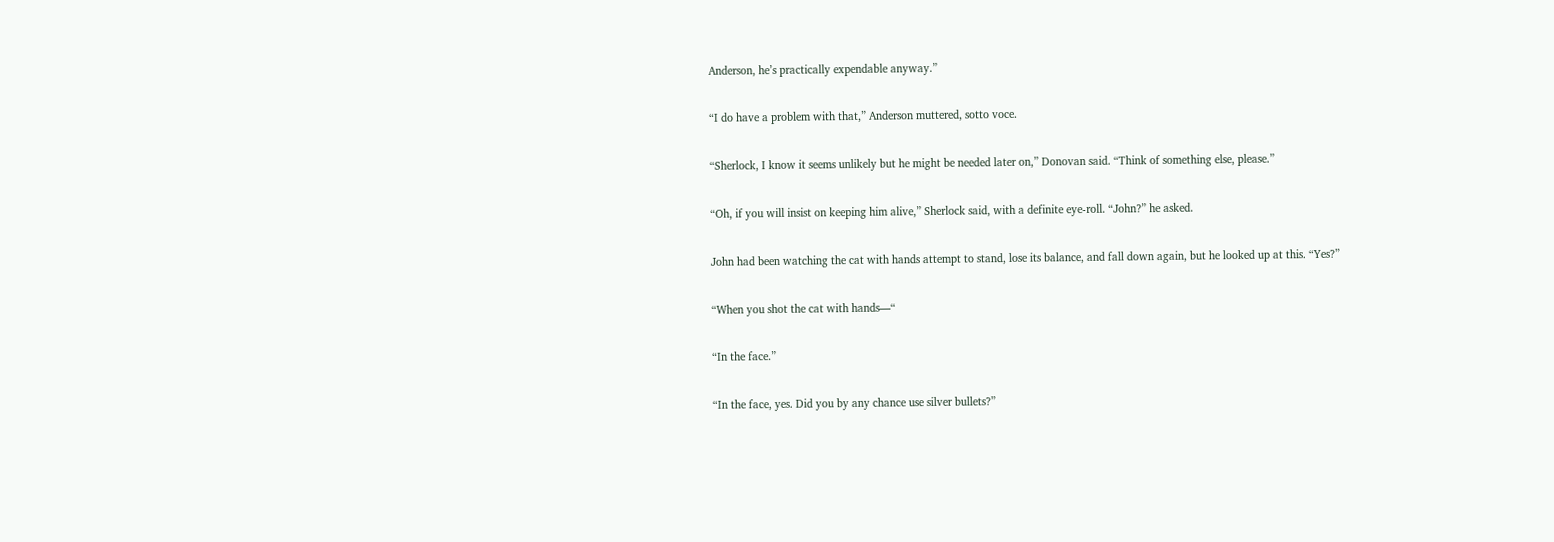Anderson, he’s practically expendable anyway.”

“I do have a problem with that,” Anderson muttered, sotto voce.

“Sherlock, I know it seems unlikely but he might be needed later on,” Donovan said. “Think of something else, please.”

“Oh, if you will insist on keeping him alive,” Sherlock said, with a definite eye-roll. “John?” he asked.

John had been watching the cat with hands attempt to stand, lose its balance, and fall down again, but he looked up at this. “Yes?”

“When you shot the cat with hands—“

“In the face.”

“In the face, yes. Did you by any chance use silver bullets?”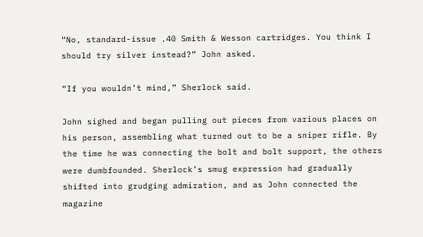“No, standard-issue .40 Smith & Wesson cartridges. You think I should try silver instead?” John asked.

“If you wouldn’t mind,” Sherlock said.

John sighed and began pulling out pieces from various places on his person, assembling what turned out to be a sniper rifle. By the time he was connecting the bolt and bolt support, the others were dumbfounded. Sherlock’s smug expression had gradually shifted into grudging admiration, and as John connected the magazine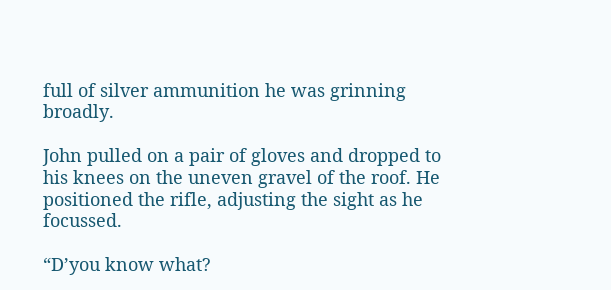full of silver ammunition he was grinning broadly.

John pulled on a pair of gloves and dropped to his knees on the uneven gravel of the roof. He positioned the rifle, adjusting the sight as he focussed.

“D’you know what?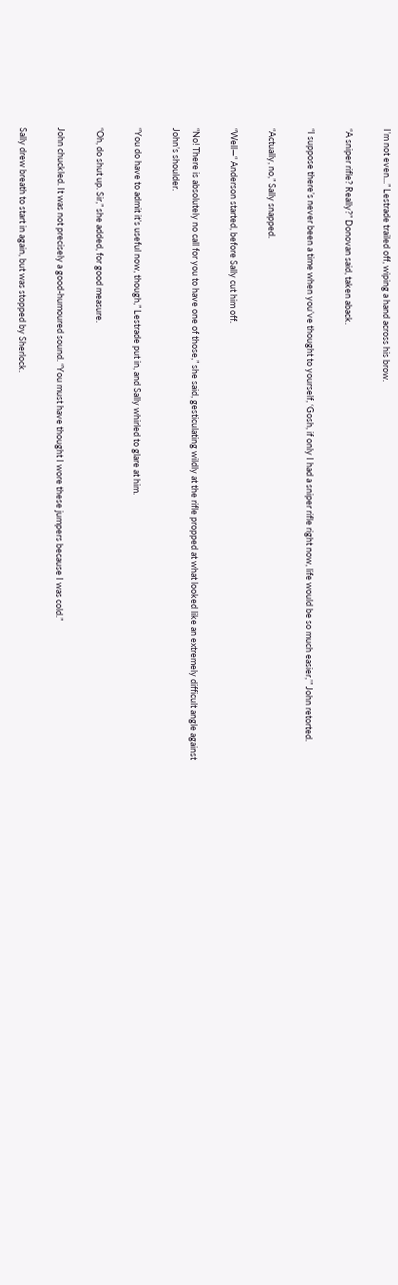I’m not even...” Lestrade trailed off, wiping a hand across his brow.

“A sniper rifle? Really?” Donovan said, taken aback.

“I suppose there’s never been a time when you’ve thought to yourself, ‘Gosh, if only I had a sniper rifle right now, life would be so much easier,’” John retorted.

“Actually, no,” Sally snapped.

“Well—“ Anderson started, before Sally cut him off.

“No! There is absolutely no call for you to have one of those,” she said, gesticulating wildly at the rifle propped at what looked like an extremely difficult angle against John’s shoulder.

“You do have to admit it’s useful now, though,” Lestrade put in, and Sally whirled to glare at him.

“Oh, do shut up. Sir,” she added, for good measure.

John chuckled. It was not precisely a good-humoured sound. “You must have thought I wore these jumpers because I was cold.”

Sally drew breath to start in again, but was stopped by Sherlock.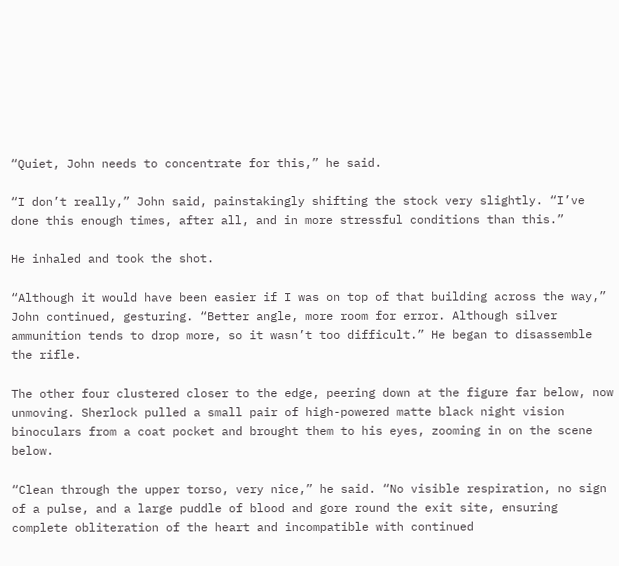“Quiet, John needs to concentrate for this,” he said.

“I don’t really,” John said, painstakingly shifting the stock very slightly. “I’ve done this enough times, after all, and in more stressful conditions than this.”

He inhaled and took the shot.

“Although it would have been easier if I was on top of that building across the way,” John continued, gesturing. “Better angle, more room for error. Although silver ammunition tends to drop more, so it wasn’t too difficult.” He began to disassemble the rifle.

The other four clustered closer to the edge, peering down at the figure far below, now unmoving. Sherlock pulled a small pair of high-powered matte black night vision binoculars from a coat pocket and brought them to his eyes, zooming in on the scene below.

“Clean through the upper torso, very nice,” he said. “No visible respiration, no sign of a pulse, and a large puddle of blood and gore round the exit site, ensuring complete obliteration of the heart and incompatible with continued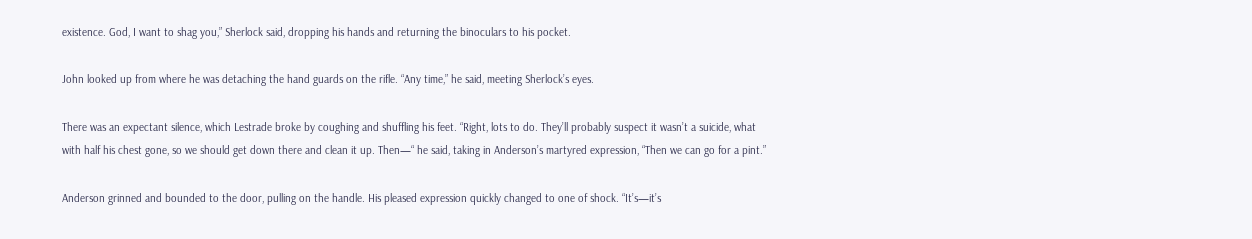existence. God, I want to shag you,” Sherlock said, dropping his hands and returning the binoculars to his pocket.

John looked up from where he was detaching the hand guards on the rifle. “Any time,” he said, meeting Sherlock’s eyes.

There was an expectant silence, which Lestrade broke by coughing and shuffling his feet. “Right, lots to do. They’ll probably suspect it wasn’t a suicide, what with half his chest gone, so we should get down there and clean it up. Then—“ he said, taking in Anderson’s martyred expression, “Then we can go for a pint.”

Anderson grinned and bounded to the door, pulling on the handle. His pleased expression quickly changed to one of shock. “It’s—it’s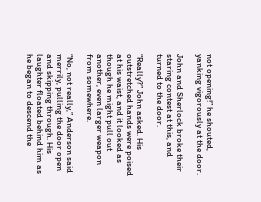not opening!” he shouted, yanking vigorously at the door.

John and Sherlock broke their staring contest at this, and turned to the door.

“Really?” John asked. His outstretched hands were poised at his waist, and it looked as though he might pull out another, even larger weapon from somewhere.

“No, not really,” Anderson said merrily, pulling the door open and skipping through. His laughter floated behind him as he began to descend the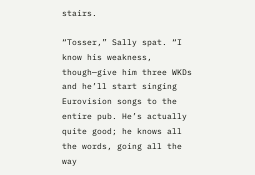stairs.

“Tosser,” Sally spat. “I know his weakness, though—give him three WKDs and he’ll start singing Eurovision songs to the entire pub. He’s actually quite good; he knows all the words, going all the way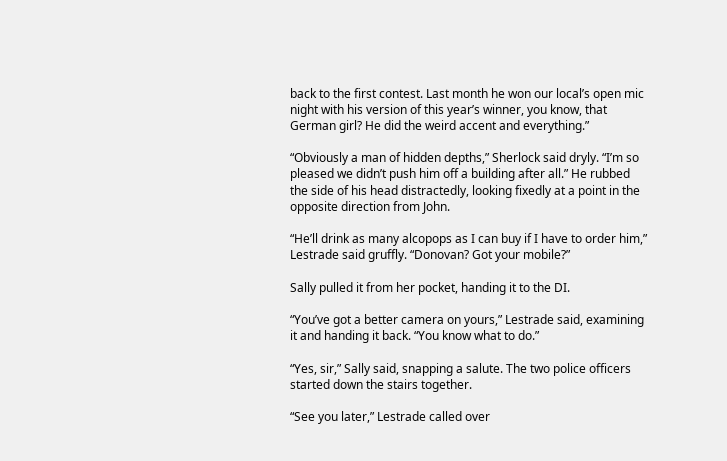back to the first contest. Last month he won our local’s open mic night with his version of this year’s winner, you know, that German girl? He did the weird accent and everything.”

“Obviously a man of hidden depths,” Sherlock said dryly. “I’m so pleased we didn’t push him off a building after all.” He rubbed the side of his head distractedly, looking fixedly at a point in the opposite direction from John.

“He’ll drink as many alcopops as I can buy if I have to order him,” Lestrade said gruffly. “Donovan? Got your mobile?”

Sally pulled it from her pocket, handing it to the DI.

“You’ve got a better camera on yours,” Lestrade said, examining it and handing it back. “You know what to do.”

“Yes, sir,” Sally said, snapping a salute. The two police officers started down the stairs together.

“See you later,” Lestrade called over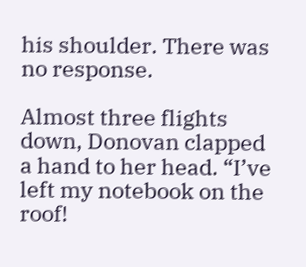his shoulder. There was no response.

Almost three flights down, Donovan clapped a hand to her head. “I’ve left my notebook on the roof!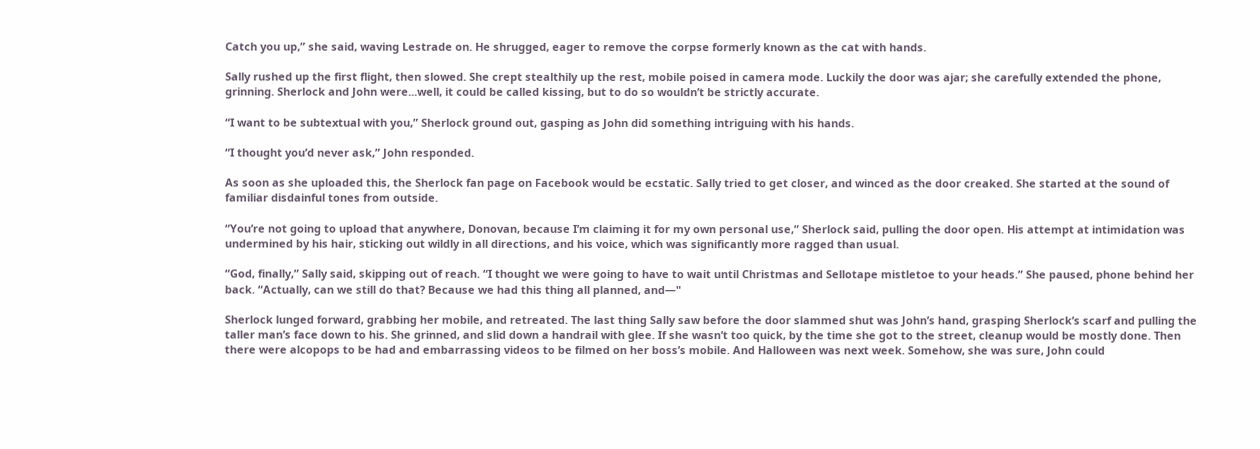Catch you up,” she said, waving Lestrade on. He shrugged, eager to remove the corpse formerly known as the cat with hands.

Sally rushed up the first flight, then slowed. She crept stealthily up the rest, mobile poised in camera mode. Luckily the door was ajar; she carefully extended the phone, grinning. Sherlock and John were...well, it could be called kissing, but to do so wouldn’t be strictly accurate.

“I want to be subtextual with you,” Sherlock ground out, gasping as John did something intriguing with his hands.

“I thought you’d never ask,” John responded.

As soon as she uploaded this, the Sherlock fan page on Facebook would be ecstatic. Sally tried to get closer, and winced as the door creaked. She started at the sound of familiar disdainful tones from outside.

“You’re not going to upload that anywhere, Donovan, because I’m claiming it for my own personal use,” Sherlock said, pulling the door open. His attempt at intimidation was undermined by his hair, sticking out wildly in all directions, and his voice, which was significantly more ragged than usual.

“God, finally,” Sally said, skipping out of reach. “I thought we were going to have to wait until Christmas and Sellotape mistletoe to your heads.” She paused, phone behind her back. “Actually, can we still do that? Because we had this thing all planned, and—"

Sherlock lunged forward, grabbing her mobile, and retreated. The last thing Sally saw before the door slammed shut was John’s hand, grasping Sherlock’s scarf and pulling the taller man’s face down to his. She grinned, and slid down a handrail with glee. If she wasn’t too quick, by the time she got to the street, cleanup would be mostly done. Then there were alcopops to be had and embarrassing videos to be filmed on her boss’s mobile. And Halloween was next week. Somehow, she was sure, John could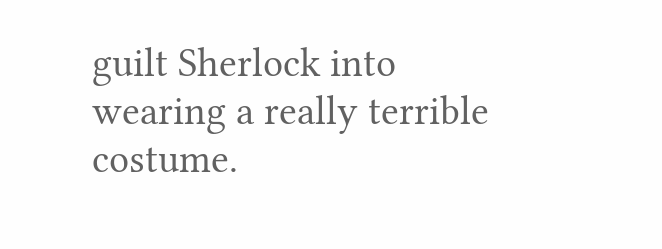guilt Sherlock into wearing a really terrible costume.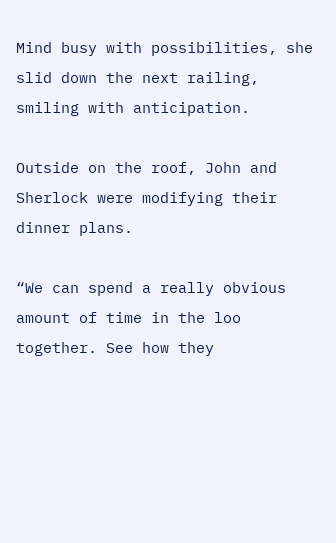Mind busy with possibilities, she slid down the next railing, smiling with anticipation.

Outside on the roof, John and Sherlock were modifying their dinner plans.

“We can spend a really obvious amount of time in the loo together. See how they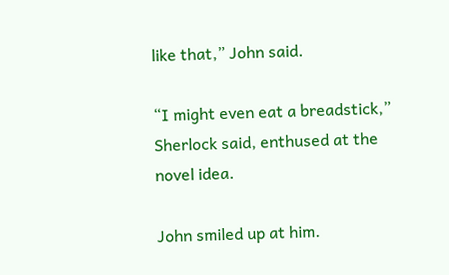like that,” John said.

“I might even eat a breadstick,” Sherlock said, enthused at the novel idea.

John smiled up at him.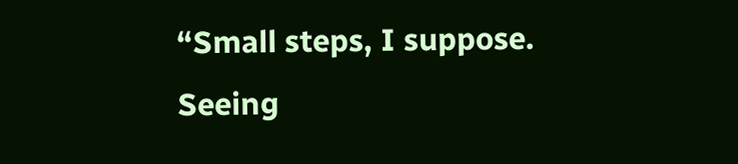“Small steps, I suppose. Seeing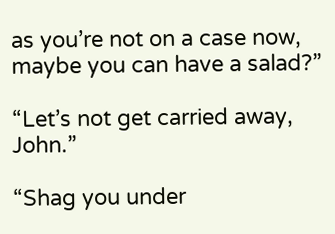as you’re not on a case now, maybe you can have a salad?”

“Let’s not get carried away, John.”

“Shag you under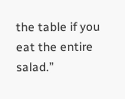the table if you eat the entire salad.”